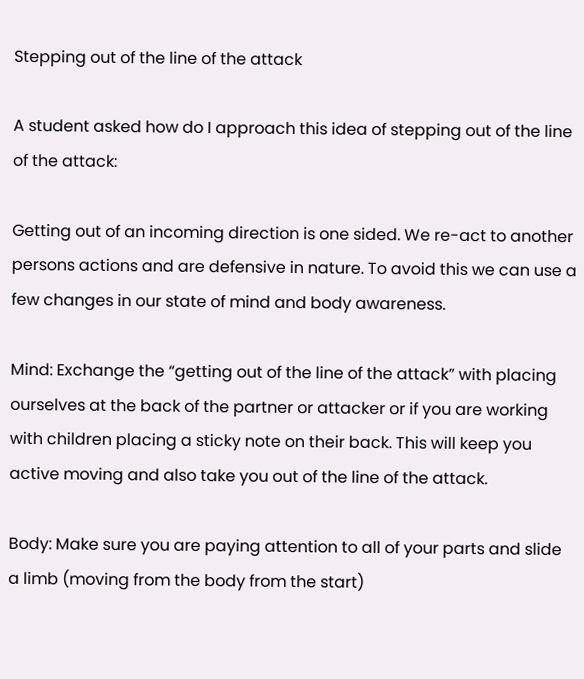Stepping out of the line of the attack

A student asked how do I approach this idea of stepping out of the line of the attack:

Getting out of an incoming direction is one sided. We re-act to another persons actions and are defensive in nature. To avoid this we can use a few changes in our state of mind and body awareness.

Mind: Exchange the “getting out of the line of the attack” with placing ourselves at the back of the partner or attacker or if you are working with children placing a sticky note on their back. This will keep you active moving and also take you out of the line of the attack.

Body: Make sure you are paying attention to all of your parts and slide a limb (moving from the body from the start)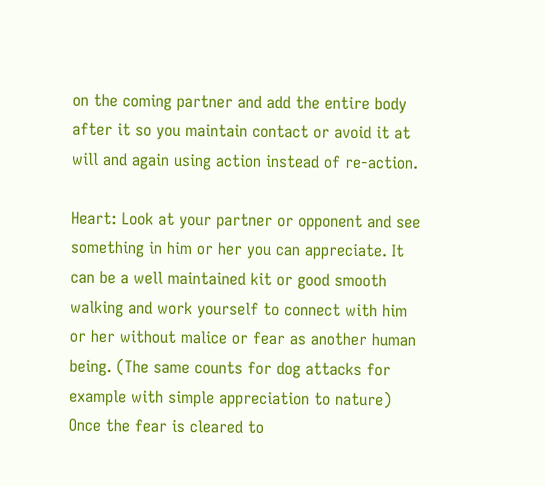on the coming partner and add the entire body after it so you maintain contact or avoid it at will and again using action instead of re-action.

Heart: Look at your partner or opponent and see something in him or her you can appreciate. It can be a well maintained kit or good smooth walking and work yourself to connect with him or her without malice or fear as another human being. (The same counts for dog attacks for example with simple appreciation to nature) Once the fear is cleared to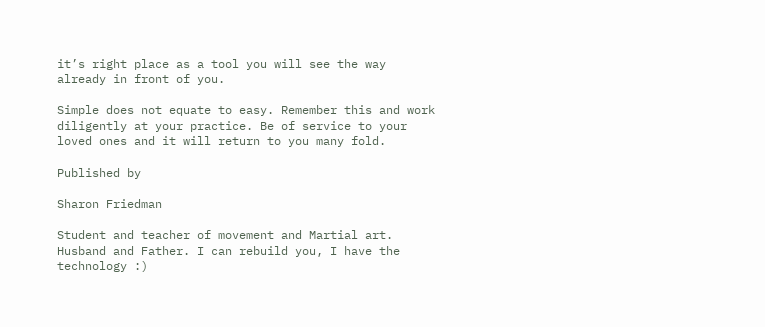it’s right place as a tool you will see the way already in front of you.

Simple does not equate to easy. Remember this and work diligently at your practice. Be of service to your loved ones and it will return to you many fold.

Published by

Sharon Friedman

Student and teacher of movement and Martial art. Husband and Father. I can rebuild you, I have the technology :)